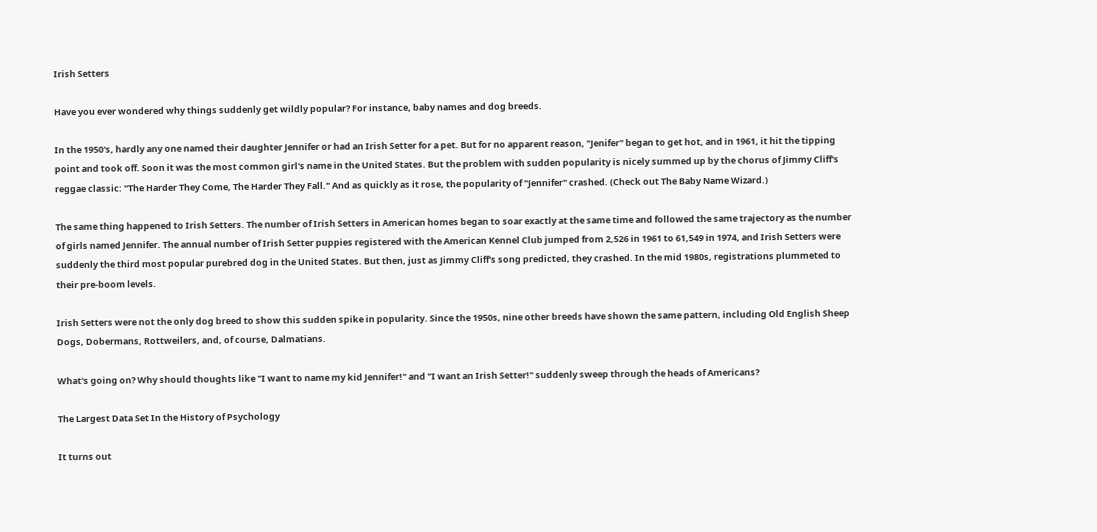Irish Setters

Have you ever wondered why things suddenly get wildly popular? For instance, baby names and dog breeds.

In the 1950's, hardly any one named their daughter Jennifer or had an Irish Setter for a pet. But for no apparent reason, "Jenifer" began to get hot, and in 1961, it hit the tipping point and took off. Soon it was the most common girl's name in the United States. But the problem with sudden popularity is nicely summed up by the chorus of Jimmy Cliff's reggae classic: "The Harder They Come, The Harder They Fall." And as quickly as it rose, the popularity of "Jennifer" crashed. (Check out The Baby Name Wizard.)

The same thing happened to Irish Setters. The number of Irish Setters in American homes began to soar exactly at the same time and followed the same trajectory as the number of girls named Jennifer. The annual number of Irish Setter puppies registered with the American Kennel Club jumped from 2,526 in 1961 to 61,549 in 1974, and Irish Setters were suddenly the third most popular purebred dog in the United States. But then, just as Jimmy Cliff's song predicted, they crashed. In the mid 1980s, registrations plummeted to their pre-boom levels.

Irish Setters were not the only dog breed to show this sudden spike in popularity. Since the 1950s, nine other breeds have shown the same pattern, including Old English Sheep Dogs, Dobermans, Rottweilers, and, of course, Dalmatians.

What's going on? Why should thoughts like "I want to name my kid Jennifer!" and "I want an Irish Setter!" suddenly sweep through the heads of Americans?

The Largest Data Set In the History of Psychology

It turns out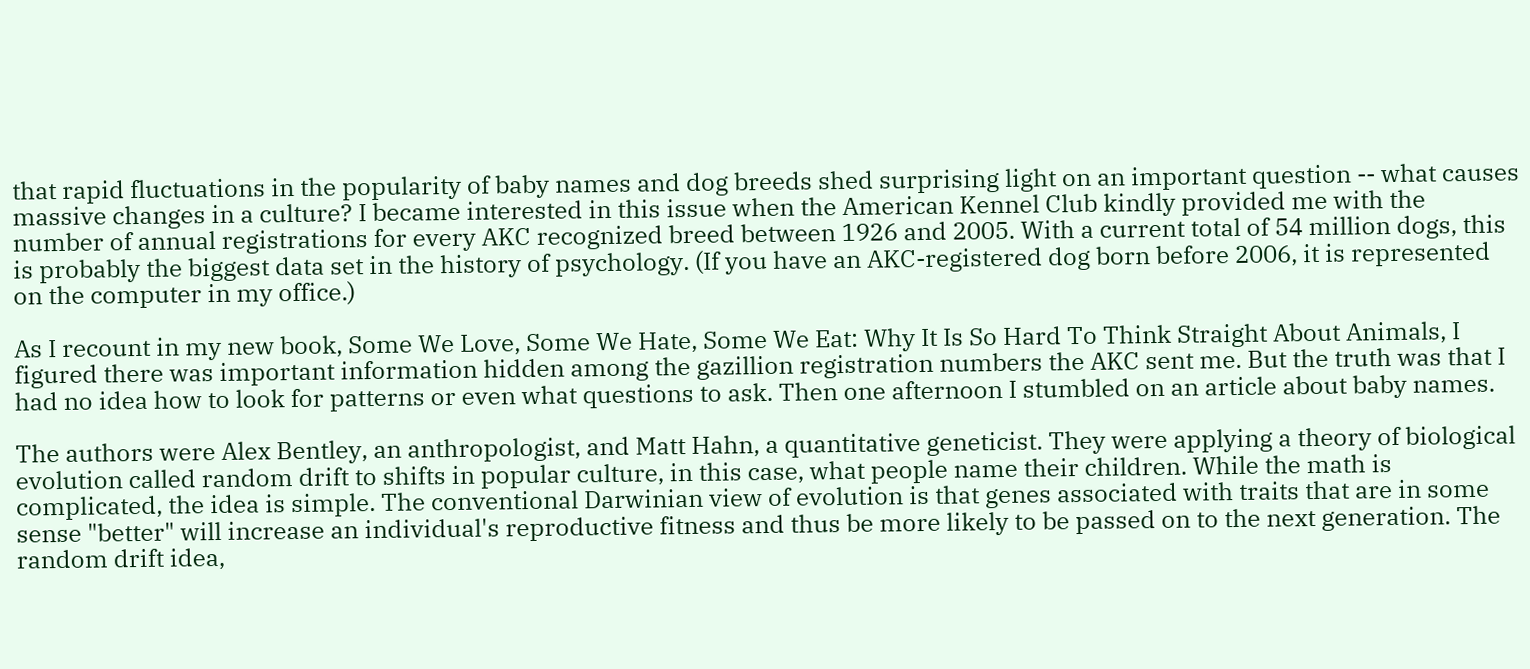that rapid fluctuations in the popularity of baby names and dog breeds shed surprising light on an important question -- what causes massive changes in a culture? I became interested in this issue when the American Kennel Club kindly provided me with the number of annual registrations for every AKC recognized breed between 1926 and 2005. With a current total of 54 million dogs, this is probably the biggest data set in the history of psychology. (If you have an AKC-registered dog born before 2006, it is represented on the computer in my office.)

As I recount in my new book, Some We Love, Some We Hate, Some We Eat: Why It Is So Hard To Think Straight About Animals, I figured there was important information hidden among the gazillion registration numbers the AKC sent me. But the truth was that I had no idea how to look for patterns or even what questions to ask. Then one afternoon I stumbled on an article about baby names.

The authors were Alex Bentley, an anthropologist, and Matt Hahn, a quantitative geneticist. They were applying a theory of biological evolution called random drift to shifts in popular culture, in this case, what people name their children. While the math is complicated, the idea is simple. The conventional Darwinian view of evolution is that genes associated with traits that are in some sense "better" will increase an individual's reproductive fitness and thus be more likely to be passed on to the next generation. The random drift idea,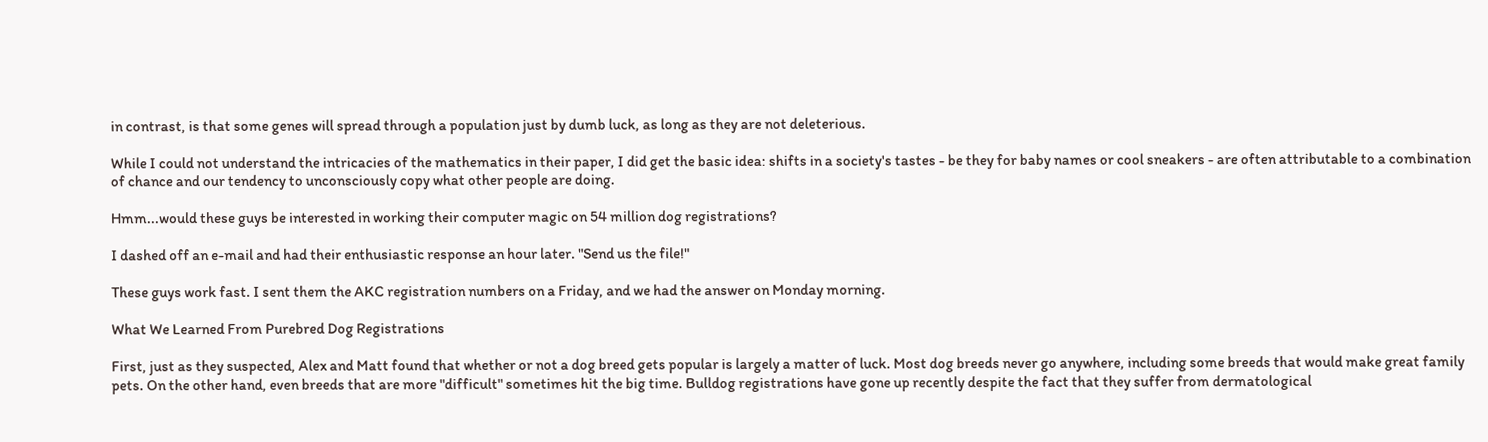in contrast, is that some genes will spread through a population just by dumb luck, as long as they are not deleterious.

While I could not understand the intricacies of the mathematics in their paper, I did get the basic idea: shifts in a society's tastes - be they for baby names or cool sneakers - are often attributable to a combination of chance and our tendency to unconsciously copy what other people are doing.

Hmm...would these guys be interested in working their computer magic on 54 million dog registrations?

I dashed off an e-mail and had their enthusiastic response an hour later. "Send us the file!"

These guys work fast. I sent them the AKC registration numbers on a Friday, and we had the answer on Monday morning.

What We Learned From Purebred Dog Registrations

First, just as they suspected, Alex and Matt found that whether or not a dog breed gets popular is largely a matter of luck. Most dog breeds never go anywhere, including some breeds that would make great family pets. On the other hand, even breeds that are more "difficult" sometimes hit the big time. Bulldog registrations have gone up recently despite the fact that they suffer from dermatological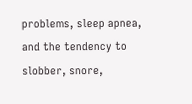problems, sleep apnea, and the tendency to slobber, snore,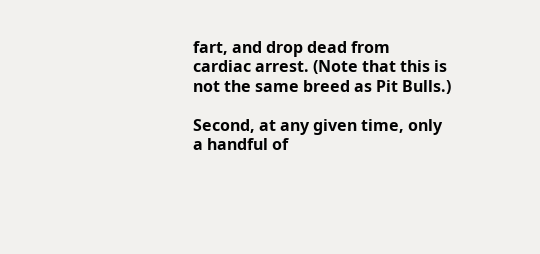fart, and drop dead from cardiac arrest. (Note that this is not the same breed as Pit Bulls.)

Second, at any given time, only a handful of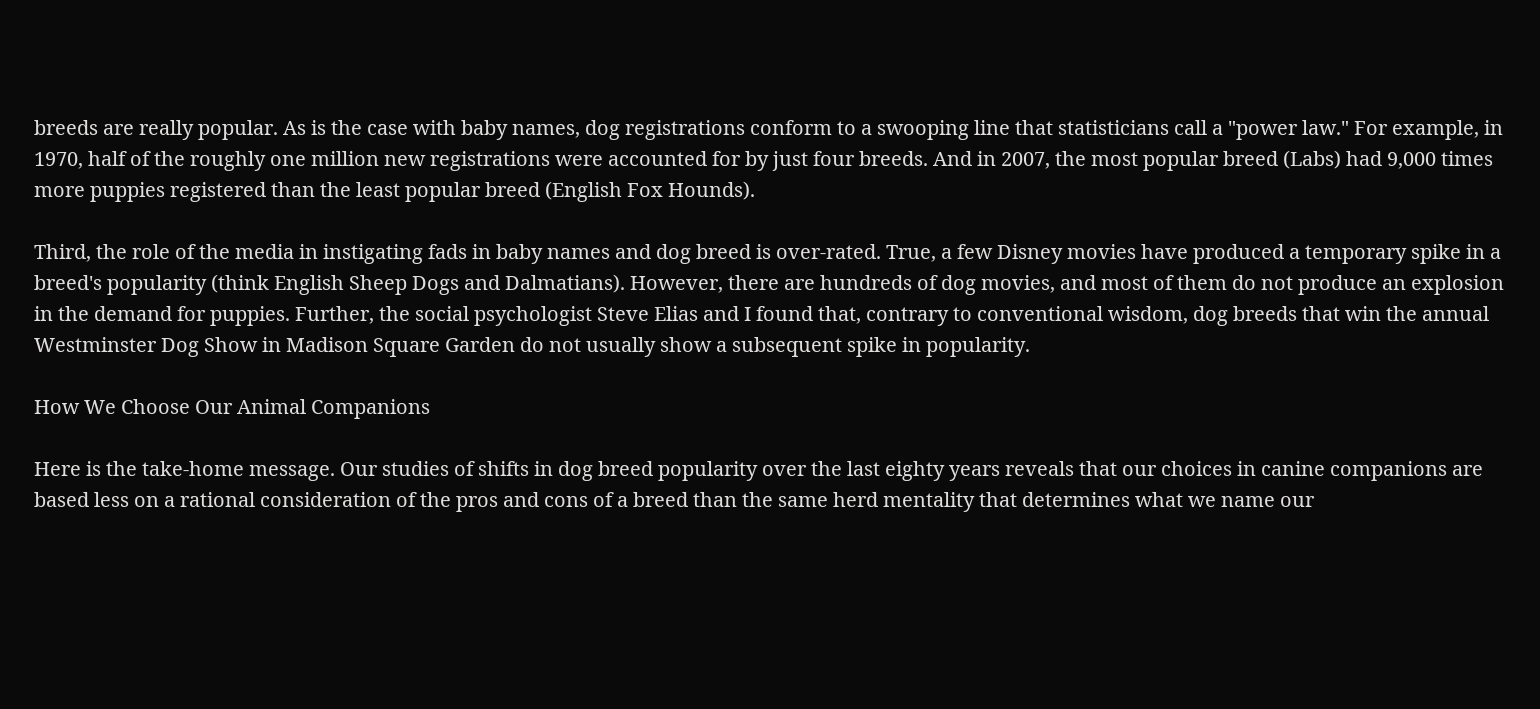breeds are really popular. As is the case with baby names, dog registrations conform to a swooping line that statisticians call a "power law." For example, in 1970, half of the roughly one million new registrations were accounted for by just four breeds. And in 2007, the most popular breed (Labs) had 9,000 times more puppies registered than the least popular breed (English Fox Hounds).

Third, the role of the media in instigating fads in baby names and dog breed is over-rated. True, a few Disney movies have produced a temporary spike in a breed's popularity (think English Sheep Dogs and Dalmatians). However, there are hundreds of dog movies, and most of them do not produce an explosion in the demand for puppies. Further, the social psychologist Steve Elias and I found that, contrary to conventional wisdom, dog breeds that win the annual Westminster Dog Show in Madison Square Garden do not usually show a subsequent spike in popularity.

How We Choose Our Animal Companions

Here is the take-home message. Our studies of shifts in dog breed popularity over the last eighty years reveals that our choices in canine companions are based less on a rational consideration of the pros and cons of a breed than the same herd mentality that determines what we name our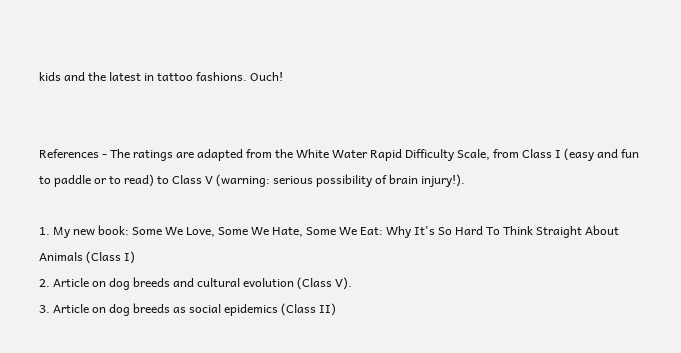kids and the latest in tattoo fashions. Ouch!


References - The ratings are adapted from the White Water Rapid Difficulty Scale, from Class I (easy and fun to paddle or to read) to Class V (warning: serious possibility of brain injury!).

1. My new book: Some We Love, Some We Hate, Some We Eat: Why It's So Hard To Think Straight About Animals (Class I)
2. Article on dog breeds and cultural evolution (Class V).
3. Article on dog breeds as social epidemics (Class II)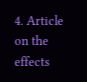4. Article on the effects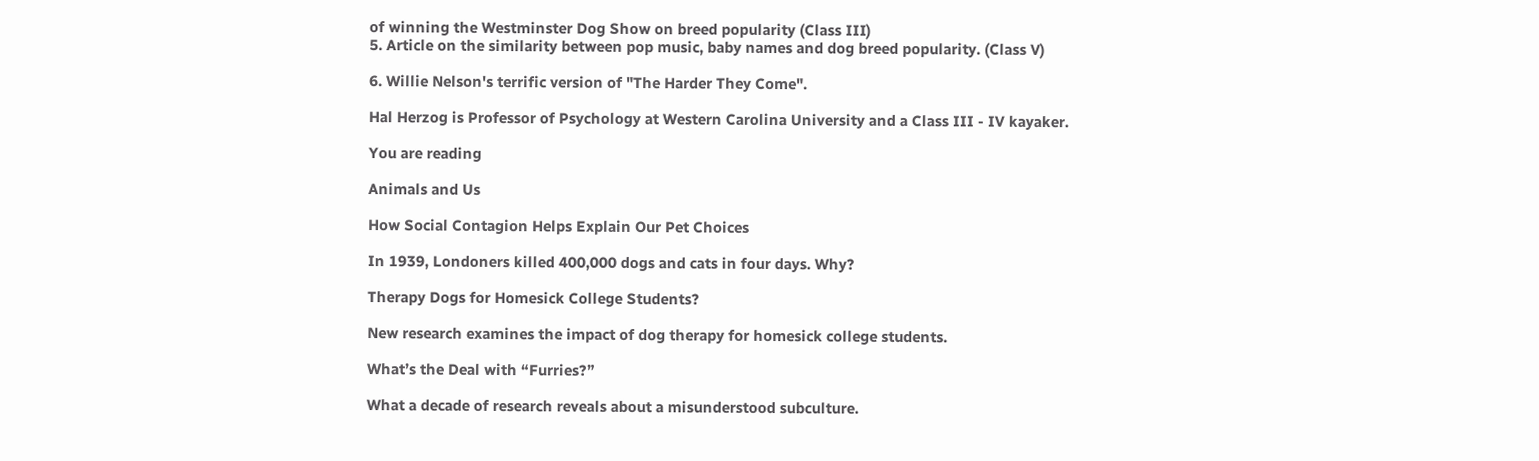of winning the Westminster Dog Show on breed popularity (Class III)
5. Article on the similarity between pop music, baby names and dog breed popularity. (Class V)

6. Willie Nelson's terrific version of "The Harder They Come".

Hal Herzog is Professor of Psychology at Western Carolina University and a Class III - IV kayaker.

You are reading

Animals and Us

How Social Contagion Helps Explain Our Pet Choices

In 1939, Londoners killed 400,000 dogs and cats in four days. Why?

Therapy Dogs for Homesick College Students?

New research examines the impact of dog therapy for homesick college students.

What’s the Deal with “Furries?”

What a decade of research reveals about a misunderstood subculture.